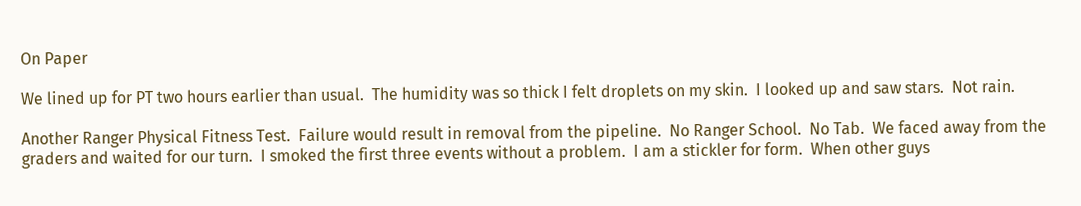On Paper

We lined up for PT two hours earlier than usual.  The humidity was so thick I felt droplets on my skin.  I looked up and saw stars.  Not rain.

Another Ranger Physical Fitness Test.  Failure would result in removal from the pipeline.  No Ranger School.  No Tab.  We faced away from the graders and waited for our turn.  I smoked the first three events without a problem.  I am a stickler for form.  When other guys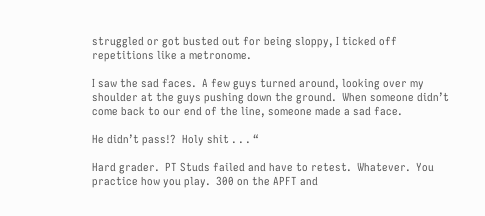struggled or got busted out for being sloppy, I ticked off repetitions like a metronome.

I saw the sad faces.  A few guys turned around, looking over my shoulder at the guys pushing down the ground.  When someone didn’t come back to our end of the line, someone made a sad face.

He didn’t pass!?  Holy shit . . . “

Hard grader.  PT Studs failed and have to retest.  Whatever.  You practice how you play.  300 on the APFT and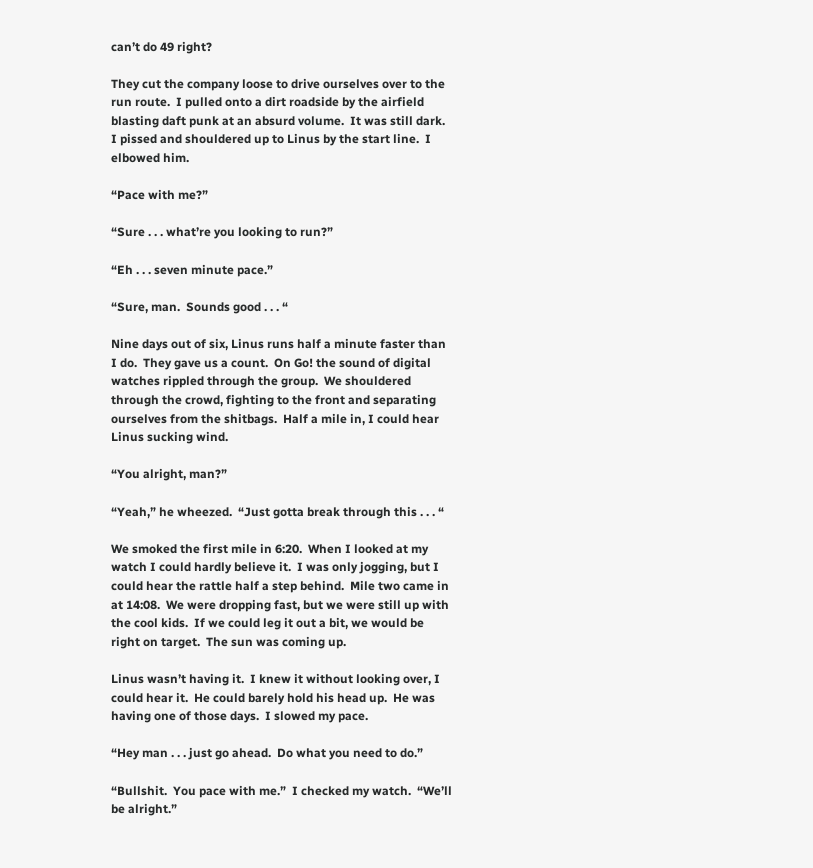can’t do 49 right?

They cut the company loose to drive ourselves over to the run route.  I pulled onto a dirt roadside by the airfield blasting daft punk at an absurd volume.  It was still dark.  I pissed and shouldered up to Linus by the start line.  I elbowed him.

“Pace with me?”

“Sure . . . what’re you looking to run?”

“Eh . . . seven minute pace.”

“Sure, man.  Sounds good . . . “

Nine days out of six, Linus runs half a minute faster than I do.  They gave us a count.  On Go! the sound of digital watches rippled through the group.  We shouldered through the crowd, fighting to the front and separating ourselves from the shitbags.  Half a mile in, I could hear Linus sucking wind.

“You alright, man?”

“Yeah,” he wheezed.  “Just gotta break through this . . . “

We smoked the first mile in 6:20.  When I looked at my watch I could hardly believe it.  I was only jogging, but I could hear the rattle half a step behind.  Mile two came in at 14:08.  We were dropping fast, but we were still up with the cool kids.  If we could leg it out a bit, we would be right on target.  The sun was coming up.

Linus wasn’t having it.  I knew it without looking over, I could hear it.  He could barely hold his head up.  He was having one of those days.  I slowed my pace.

“Hey man . . . just go ahead.  Do what you need to do.”

“Bullshit.  You pace with me.”  I checked my watch.  “We’ll be alright.”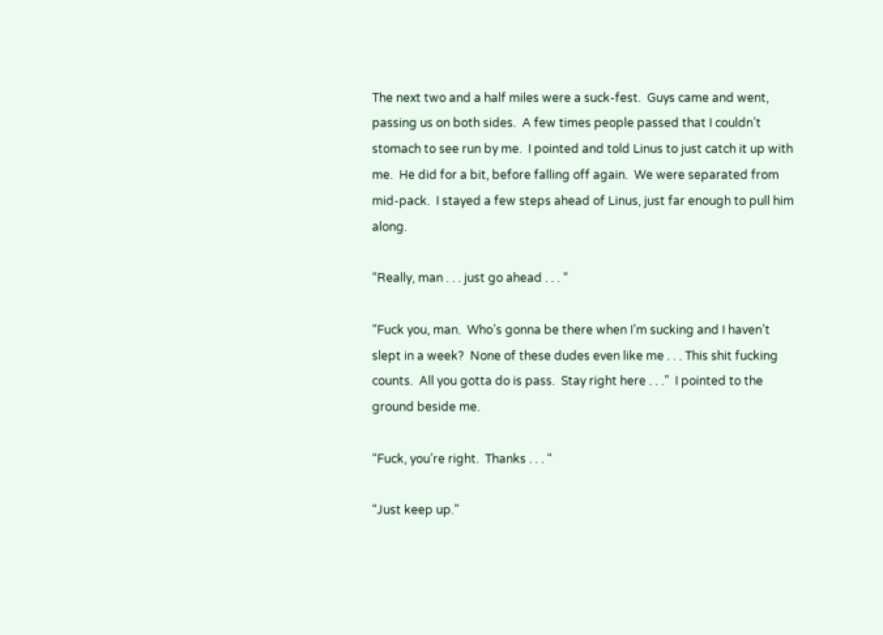The next two and a half miles were a suck-fest.  Guys came and went, passing us on both sides.  A few times people passed that I couldn’t stomach to see run by me.  I pointed and told Linus to just catch it up with me.  He did for a bit, before falling off again.  We were separated from mid-pack.  I stayed a few steps ahead of Linus, just far enough to pull him along.

“Really, man . . . just go ahead . . . “

“Fuck you, man.  Who’s gonna be there when I’m sucking and I haven’t slept in a week?  None of these dudes even like me . . . This shit fucking counts.  All you gotta do is pass.  Stay right here . . .”  I pointed to the ground beside me.

“Fuck, you’re right.  Thanks . . . “

“Just keep up.”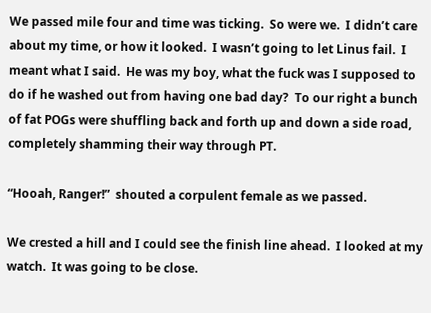We passed mile four and time was ticking.  So were we.  I didn’t care about my time, or how it looked.  I wasn’t going to let Linus fail.  I meant what I said.  He was my boy, what the fuck was I supposed to do if he washed out from having one bad day?  To our right a bunch of fat POGs were shuffling back and forth up and down a side road, completely shamming their way through PT.

“Hooah, Ranger!”  shouted a corpulent female as we passed.

We crested a hill and I could see the finish line ahead.  I looked at my watch.  It was going to be close.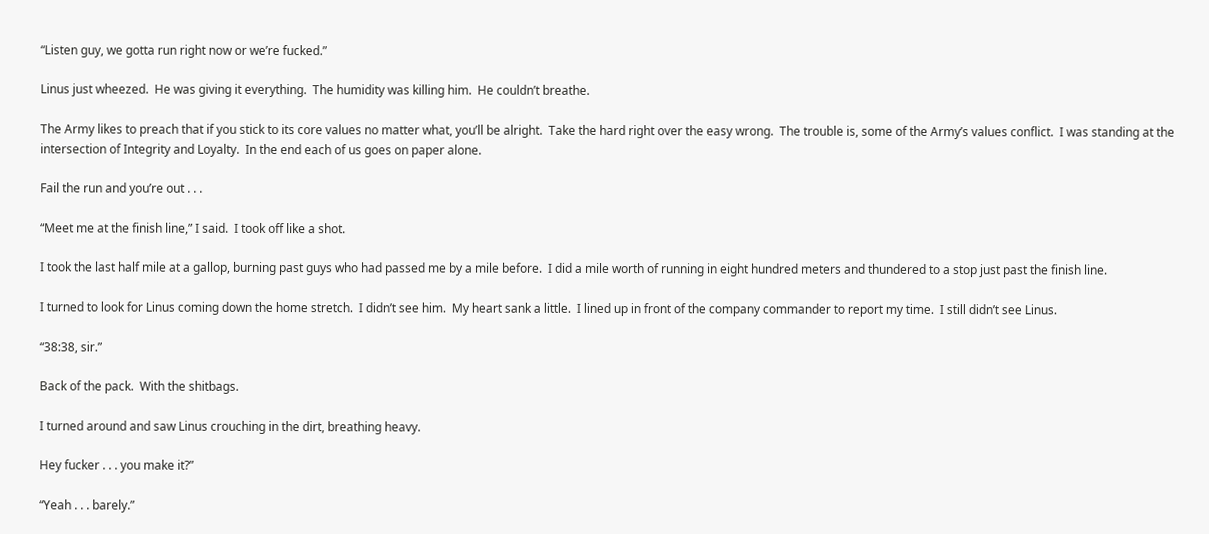“Listen guy, we gotta run right now or we’re fucked.”

Linus just wheezed.  He was giving it everything.  The humidity was killing him.  He couldn’t breathe.

The Army likes to preach that if you stick to its core values no matter what, you’ll be alright.  Take the hard right over the easy wrong.  The trouble is, some of the Army’s values conflict.  I was standing at the intersection of Integrity and Loyalty.  In the end each of us goes on paper alone.

Fail the run and you’re out . . .

“Meet me at the finish line,” I said.  I took off like a shot.

I took the last half mile at a gallop, burning past guys who had passed me by a mile before.  I did a mile worth of running in eight hundred meters and thundered to a stop just past the finish line.

I turned to look for Linus coming down the home stretch.  I didn’t see him.  My heart sank a little.  I lined up in front of the company commander to report my time.  I still didn’t see Linus.

“38:38, sir.”

Back of the pack.  With the shitbags.

I turned around and saw Linus crouching in the dirt, breathing heavy.

Hey fucker . . . you make it?”

“Yeah . . . barely.”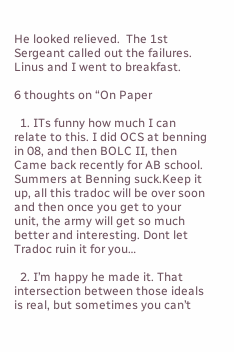He looked relieved.  The 1st Sergeant called out the failures.  Linus and I went to breakfast.

6 thoughts on “On Paper

  1. ITs funny how much I can relate to this. I did OCS at benning in 08, and then BOLC II, then Came back recently for AB school. Summers at Benning suck.Keep it up, all this tradoc will be over soon and then once you get to your unit, the army will get so much better and interesting. Dont let Tradoc ruin it for you…

  2. I’m happy he made it. That intersection between those ideals is real, but sometimes you can’t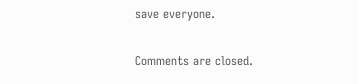save everyone.

Comments are closed.